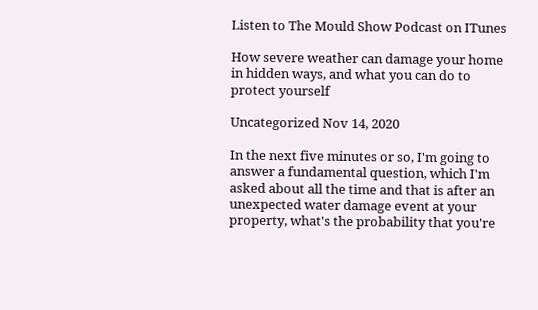Listen to The Mould Show Podcast on ITunes

How severe weather can damage your home in hidden ways, and what you can do to protect yourself

Uncategorized Nov 14, 2020

In the next five minutes or so, I'm going to answer a fundamental question, which I'm asked about all the time and that is after an unexpected water damage event at your property, what's the probability that you're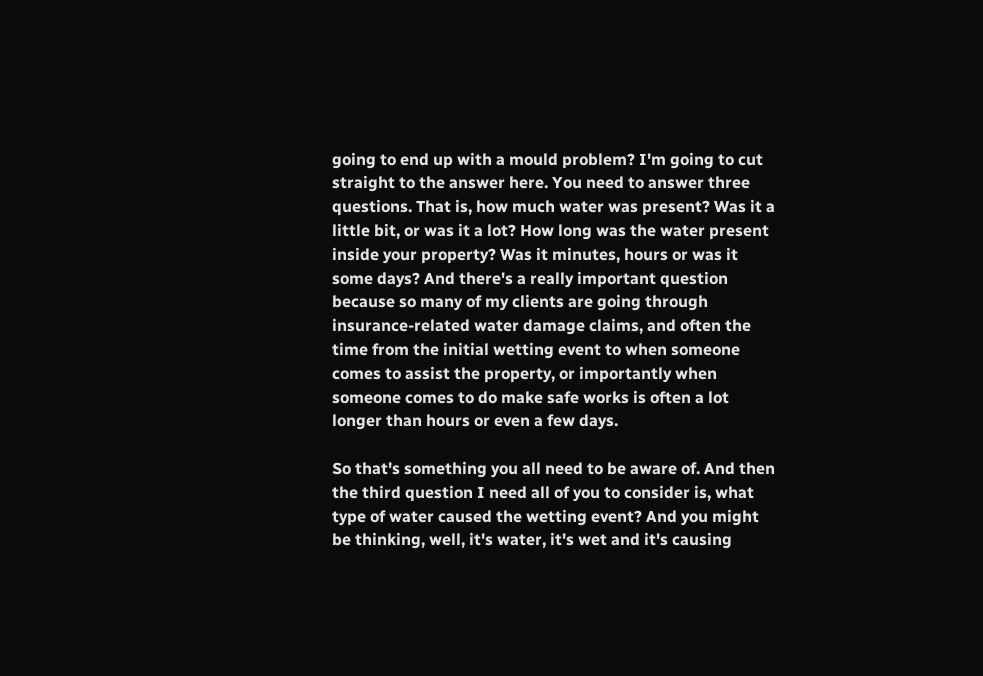going to end up with a mould problem? I'm going to cut straight to the answer here. You need to answer three questions. That is, how much water was present? Was it a little bit, or was it a lot? How long was the water present inside your property? Was it minutes, hours or was it some days? And there's a really important question because so many of my clients are going through insurance-related water damage claims, and often the time from the initial wetting event to when someone comes to assist the property, or importantly when someone comes to do make safe works is often a lot longer than hours or even a few days.

So that's something you all need to be aware of. And then the third question I need all of you to consider is, what type of water caused the wetting event? And you might be thinking, well, it's water, it's wet and it's causing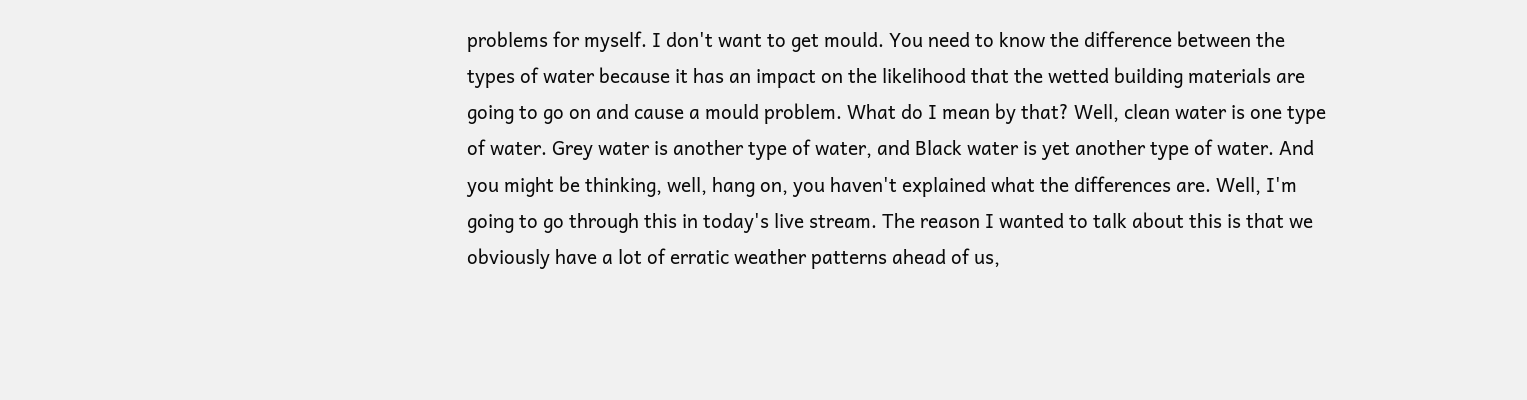problems for myself. I don't want to get mould. You need to know the difference between the types of water because it has an impact on the likelihood that the wetted building materials are going to go on and cause a mould problem. What do I mean by that? Well, clean water is one type of water. Grey water is another type of water, and Black water is yet another type of water. And you might be thinking, well, hang on, you haven't explained what the differences are. Well, I'm going to go through this in today's live stream. The reason I wanted to talk about this is that we obviously have a lot of erratic weather patterns ahead of us,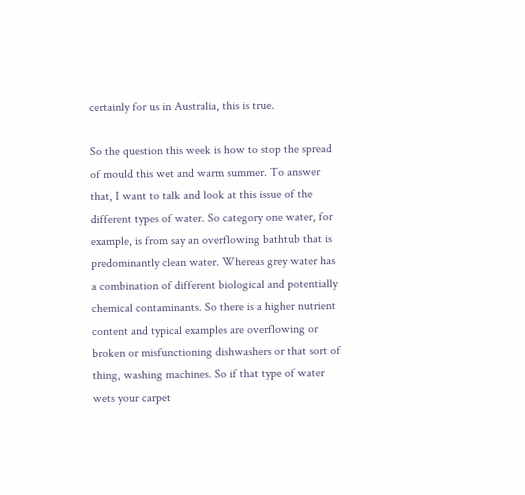certainly for us in Australia, this is true.

So the question this week is how to stop the spread of mould this wet and warm summer. To answer that, I want to talk and look at this issue of the different types of water. So category one water, for example, is from say an overflowing bathtub that is predominantly clean water. Whereas grey water has a combination of different biological and potentially chemical contaminants. So there is a higher nutrient content and typical examples are overflowing or broken or misfunctioning dishwashers or that sort of thing, washing machines. So if that type of water wets your carpet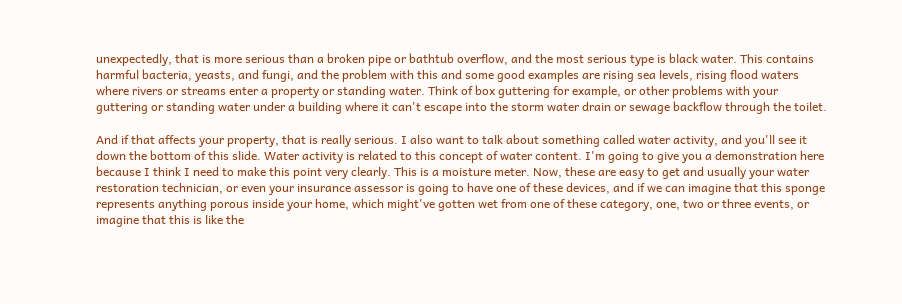unexpectedly, that is more serious than a broken pipe or bathtub overflow, and the most serious type is black water. This contains harmful bacteria, yeasts, and fungi, and the problem with this and some good examples are rising sea levels, rising flood waters where rivers or streams enter a property or standing water. Think of box guttering for example, or other problems with your guttering or standing water under a building where it can't escape into the storm water drain or sewage backflow through the toilet.

And if that affects your property, that is really serious. I also want to talk about something called water activity, and you'll see it down the bottom of this slide. Water activity is related to this concept of water content. I'm going to give you a demonstration here because I think I need to make this point very clearly. This is a moisture meter. Now, these are easy to get and usually your water restoration technician, or even your insurance assessor is going to have one of these devices, and if we can imagine that this sponge represents anything porous inside your home, which might've gotten wet from one of these category, one, two or three events, or imagine that this is like the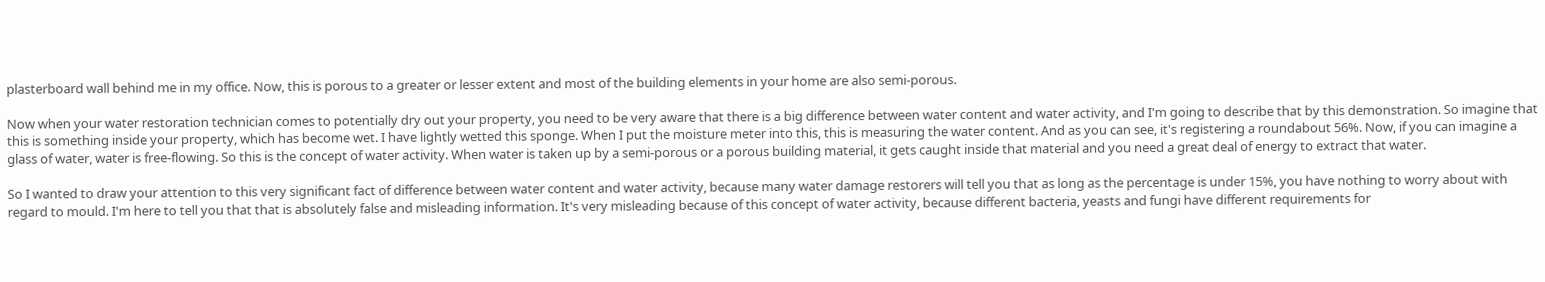plasterboard wall behind me in my office. Now, this is porous to a greater or lesser extent and most of the building elements in your home are also semi-porous.

Now when your water restoration technician comes to potentially dry out your property, you need to be very aware that there is a big difference between water content and water activity, and I'm going to describe that by this demonstration. So imagine that this is something inside your property, which has become wet. I have lightly wetted this sponge. When I put the moisture meter into this, this is measuring the water content. And as you can see, it's registering a roundabout 56%. Now, if you can imagine a glass of water, water is free-flowing. So this is the concept of water activity. When water is taken up by a semi-porous or a porous building material, it gets caught inside that material and you need a great deal of energy to extract that water.

So I wanted to draw your attention to this very significant fact of difference between water content and water activity, because many water damage restorers will tell you that as long as the percentage is under 15%, you have nothing to worry about with regard to mould. I'm here to tell you that that is absolutely false and misleading information. It's very misleading because of this concept of water activity, because different bacteria, yeasts and fungi have different requirements for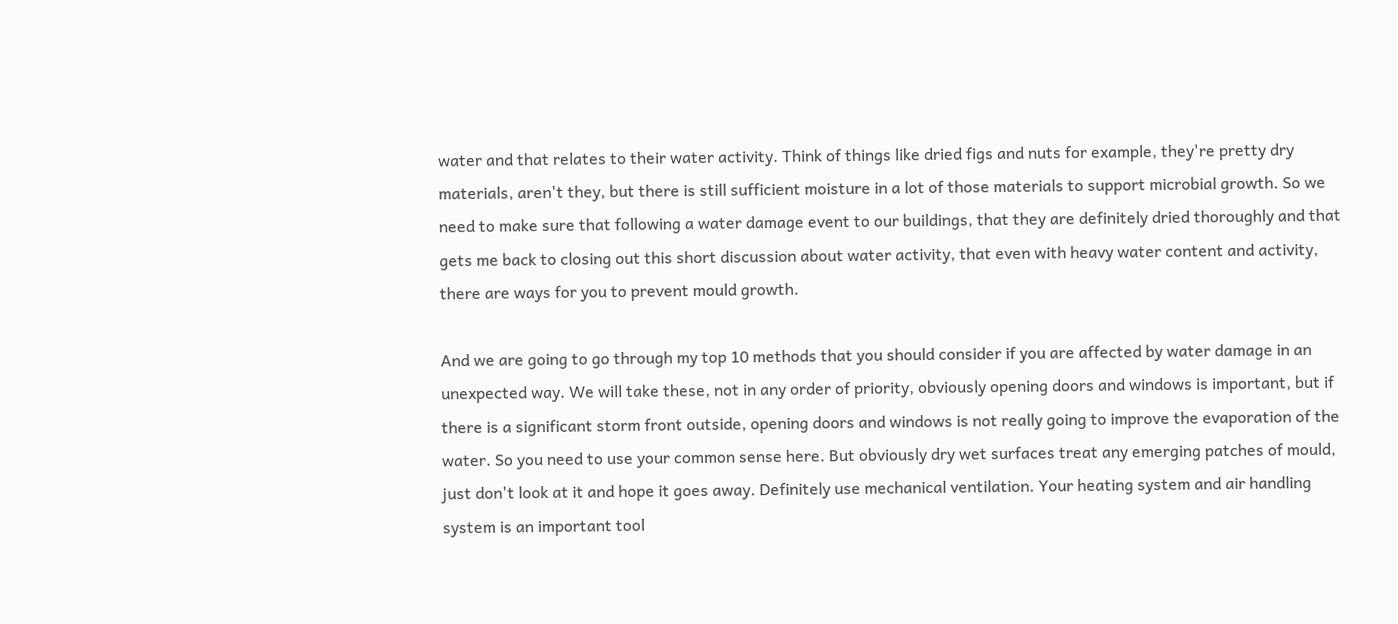water and that relates to their water activity. Think of things like dried figs and nuts for example, they're pretty dry materials, aren't they, but there is still sufficient moisture in a lot of those materials to support microbial growth. So we need to make sure that following a water damage event to our buildings, that they are definitely dried thoroughly and that gets me back to closing out this short discussion about water activity, that even with heavy water content and activity, there are ways for you to prevent mould growth.

And we are going to go through my top 10 methods that you should consider if you are affected by water damage in an unexpected way. We will take these, not in any order of priority, obviously opening doors and windows is important, but if there is a significant storm front outside, opening doors and windows is not really going to improve the evaporation of the water. So you need to use your common sense here. But obviously dry wet surfaces treat any emerging patches of mould, just don't look at it and hope it goes away. Definitely use mechanical ventilation. Your heating system and air handling system is an important tool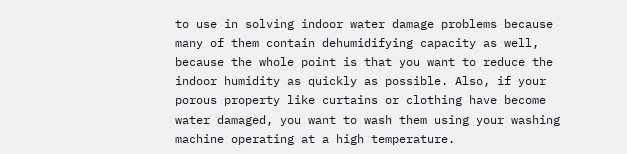to use in solving indoor water damage problems because many of them contain dehumidifying capacity as well, because the whole point is that you want to reduce the indoor humidity as quickly as possible. Also, if your porous property like curtains or clothing have become water damaged, you want to wash them using your washing machine operating at a high temperature.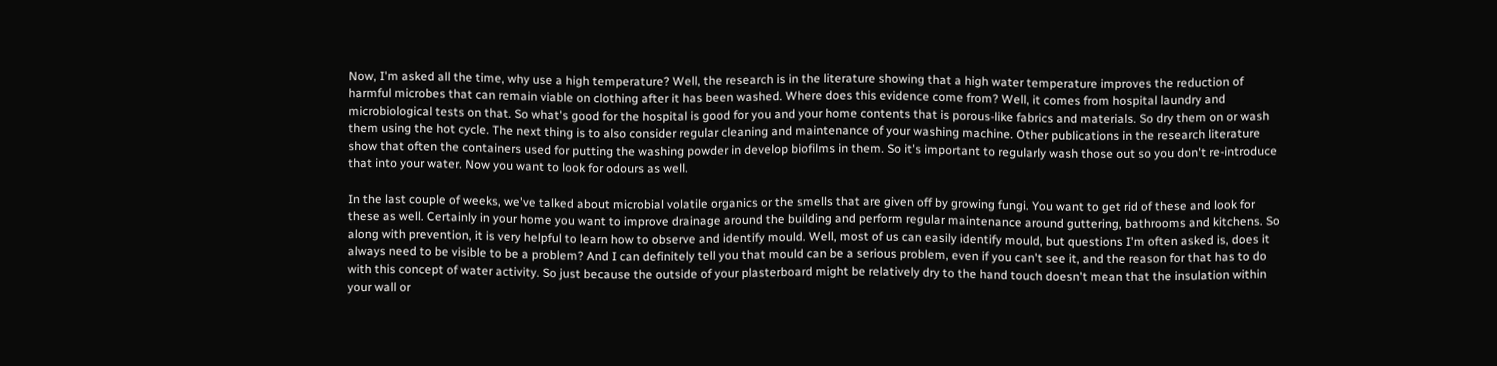Now, I'm asked all the time, why use a high temperature? Well, the research is in the literature showing that a high water temperature improves the reduction of harmful microbes that can remain viable on clothing after it has been washed. Where does this evidence come from? Well, it comes from hospital laundry and microbiological tests on that. So what's good for the hospital is good for you and your home contents that is porous-like fabrics and materials. So dry them on or wash them using the hot cycle. The next thing is to also consider regular cleaning and maintenance of your washing machine. Other publications in the research literature show that often the containers used for putting the washing powder in develop biofilms in them. So it's important to regularly wash those out so you don't re-introduce that into your water. Now you want to look for odours as well.

In the last couple of weeks, we've talked about microbial volatile organics or the smells that are given off by growing fungi. You want to get rid of these and look for these as well. Certainly in your home you want to improve drainage around the building and perform regular maintenance around guttering, bathrooms and kitchens. So along with prevention, it is very helpful to learn how to observe and identify mould. Well, most of us can easily identify mould, but questions I'm often asked is, does it always need to be visible to be a problem? And I can definitely tell you that mould can be a serious problem, even if you can't see it, and the reason for that has to do with this concept of water activity. So just because the outside of your plasterboard might be relatively dry to the hand touch doesn't mean that the insulation within your wall or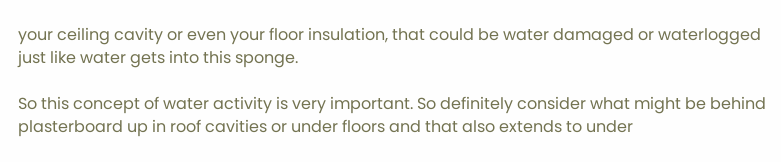your ceiling cavity or even your floor insulation, that could be water damaged or waterlogged just like water gets into this sponge.

So this concept of water activity is very important. So definitely consider what might be behind plasterboard up in roof cavities or under floors and that also extends to under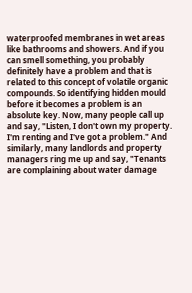waterproofed membranes in wet areas like bathrooms and showers. And if you can smell something, you probably definitely have a problem and that is related to this concept of volatile organic compounds. So identifying hidden mould before it becomes a problem is an absolute key. Now, many people call up and say, "Listen, I don't own my property. I'm renting and I've got a problem." And similarly, many landlords and property managers ring me up and say, "Tenants are complaining about water damage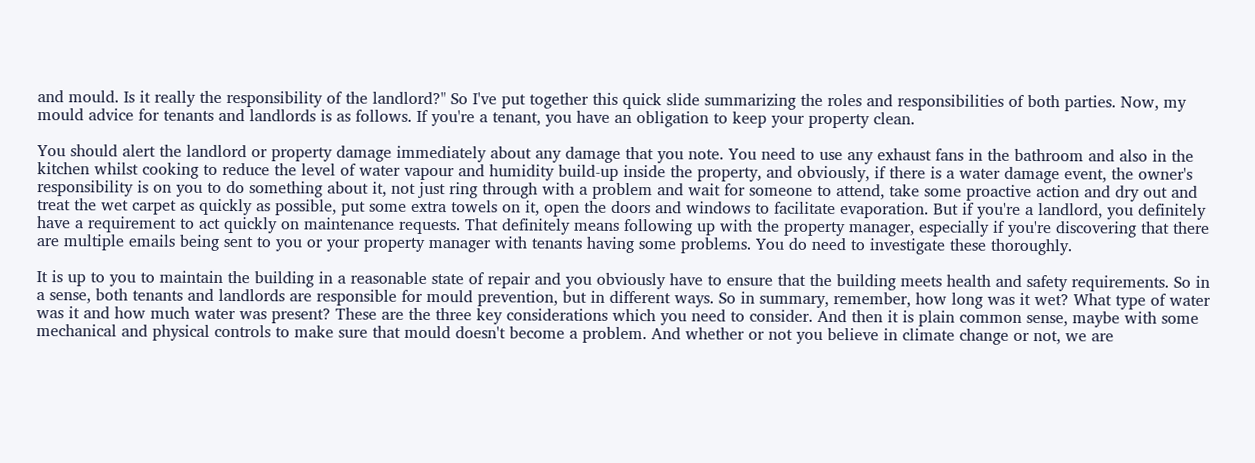and mould. Is it really the responsibility of the landlord?" So I've put together this quick slide summarizing the roles and responsibilities of both parties. Now, my mould advice for tenants and landlords is as follows. If you're a tenant, you have an obligation to keep your property clean.

You should alert the landlord or property damage immediately about any damage that you note. You need to use any exhaust fans in the bathroom and also in the kitchen whilst cooking to reduce the level of water vapour and humidity build-up inside the property, and obviously, if there is a water damage event, the owner's responsibility is on you to do something about it, not just ring through with a problem and wait for someone to attend, take some proactive action and dry out and treat the wet carpet as quickly as possible, put some extra towels on it, open the doors and windows to facilitate evaporation. But if you're a landlord, you definitely have a requirement to act quickly on maintenance requests. That definitely means following up with the property manager, especially if you're discovering that there are multiple emails being sent to you or your property manager with tenants having some problems. You do need to investigate these thoroughly.

It is up to you to maintain the building in a reasonable state of repair and you obviously have to ensure that the building meets health and safety requirements. So in a sense, both tenants and landlords are responsible for mould prevention, but in different ways. So in summary, remember, how long was it wet? What type of water was it and how much water was present? These are the three key considerations which you need to consider. And then it is plain common sense, maybe with some mechanical and physical controls to make sure that mould doesn't become a problem. And whether or not you believe in climate change or not, we are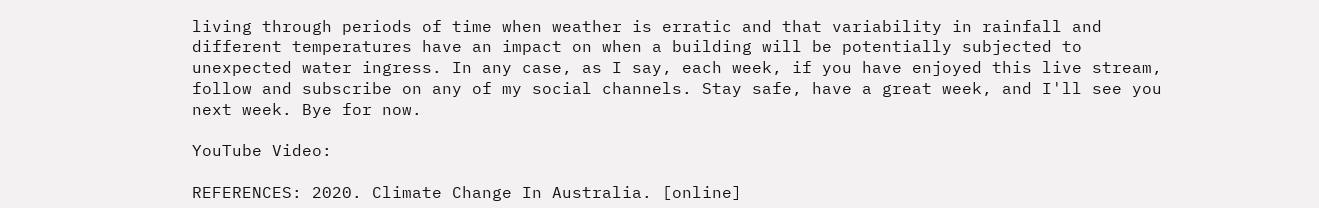living through periods of time when weather is erratic and that variability in rainfall and different temperatures have an impact on when a building will be potentially subjected to unexpected water ingress. In any case, as I say, each week, if you have enjoyed this live stream, follow and subscribe on any of my social channels. Stay safe, have a great week, and I'll see you next week. Bye for now.

YouTube Video:

REFERENCES: 2020. Climate Change In Australia. [online]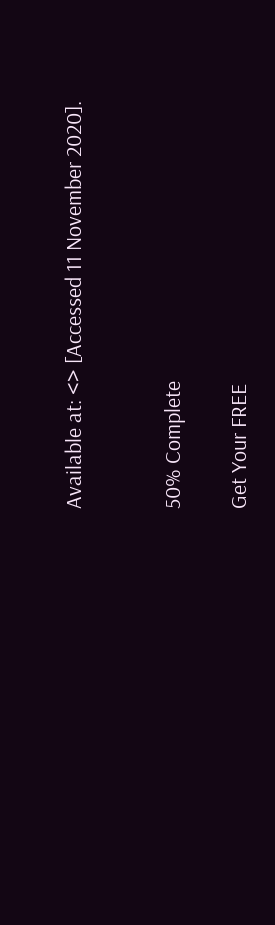Available at: <> [Accessed 11 November 2020].


50% Complete

Get Your FREE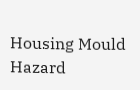Housing Mould Hazard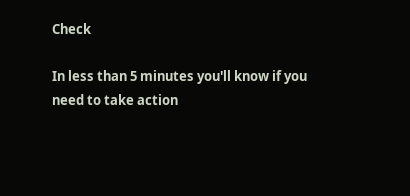Check

In less than 5 minutes you'll know if you need to take action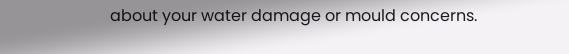about your water damage or mould concerns.